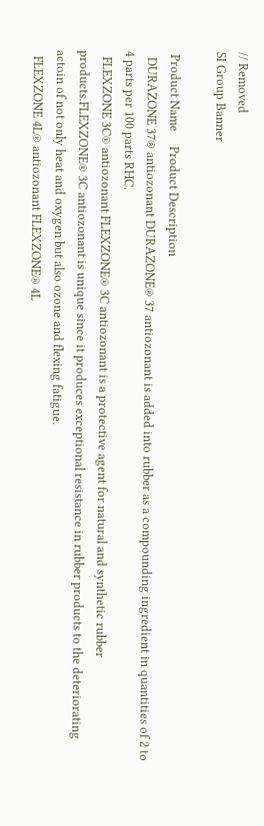// Removed
SI Group Banner

 Product Name     Product Description
  DURAZONE 37® antiozonant DURAZONE® 37 antiozonant is added into rubber as a compounding ingredient in quantities of 2 to 4 parts per 100 parts RHC.
  FLEXZONE 3C® antiozonant FLEXZONE® 3C antiozonant is a protective agent for natural and synthetic rubber products.FLEXZONE® 3C antiozonant is unique since it produces exceptional resistance in rubber products to the deteriorating actoin of not only heat and oxygen but also ozone and flexing fatigue.
  FLEXZONE 4L® antiozonant FLEXZONE® 4L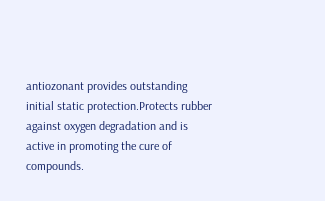antiozonant provides outstanding initial static protection.Protects rubber against oxygen degradation and is active in promoting the cure of compounds.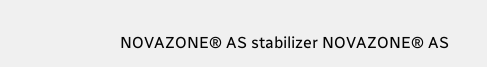NOVAZONE® AS stabilizer NOVAZONE® AS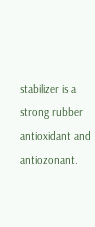stabilizer is a strong rubber antioxidant and antiozonant.